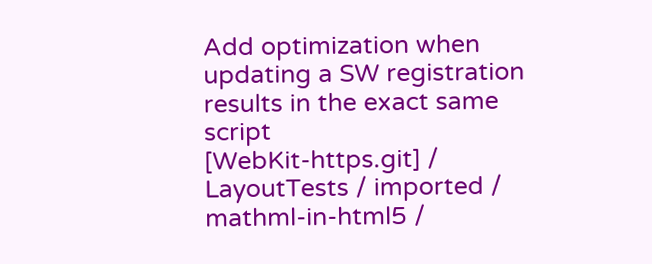Add optimization when updating a SW registration results in the exact same script
[WebKit-https.git] / LayoutTests / imported / mathml-in-html5 /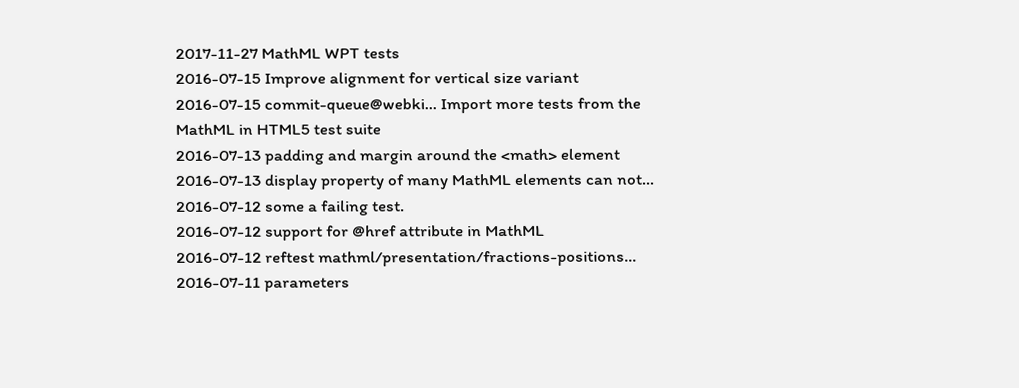2017-11-27 MathML WPT tests
2016-07-15 Improve alignment for vertical size variant
2016-07-15 commit-queue@webki... Import more tests from the MathML in HTML5 test suite
2016-07-13 padding and margin around the <math> element
2016-07-13 display property of many MathML elements can not...
2016-07-12 some a failing test.
2016-07-12 support for @href attribute in MathML
2016-07-12 reftest mathml/presentation/fractions-positions...
2016-07-11 parameters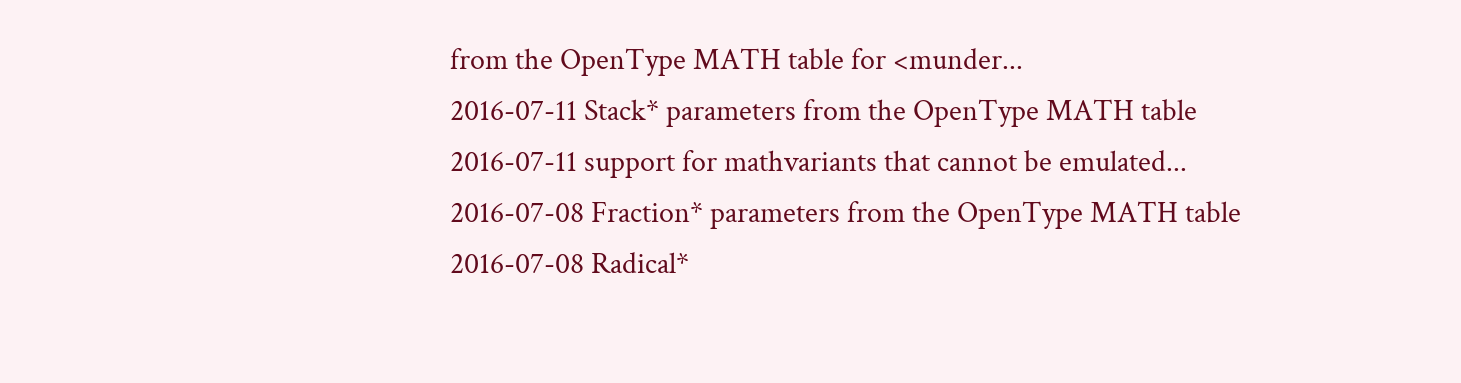from the OpenType MATH table for <munder...
2016-07-11 Stack* parameters from the OpenType MATH table
2016-07-11 support for mathvariants that cannot be emulated...
2016-07-08 Fraction* parameters from the OpenType MATH table
2016-07-08 Radical*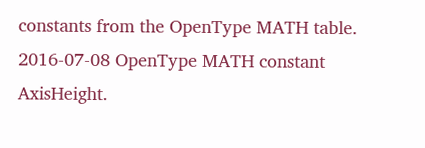constants from the OpenType MATH table.
2016-07-08 OpenType MATH constant AxisHeight.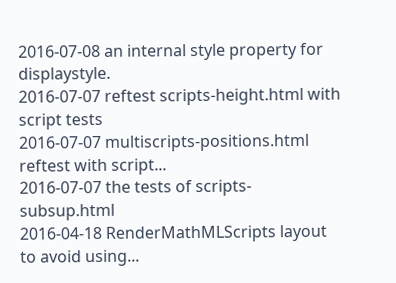2016-07-08 an internal style property for displaystyle.
2016-07-07 reftest scripts-height.html with script tests
2016-07-07 multiscripts-positions.html reftest with script...
2016-07-07 the tests of scripts-subsup.html
2016-04-18 RenderMathMLScripts layout to avoid using...